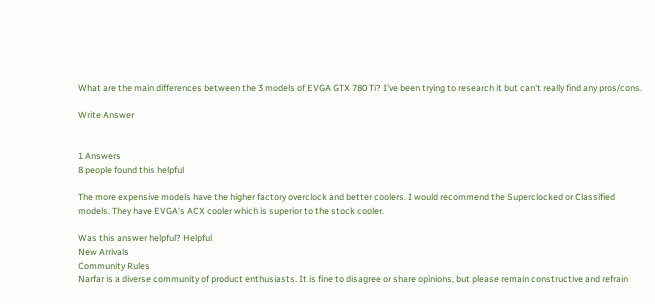What are the main differences between the 3 models of EVGA GTX 780 Ti? I've been trying to research it but can't really find any pros/cons.

Write Answer


1 Answers
8 people found this helpful

The more expensive models have the higher factory overclock and better coolers. I would recommend the Superclocked or Classified models. They have EVGA's ACX cooler which is superior to the stock cooler.

Was this answer helpful? Helpful
New Arrivals
Community Rules
Narfar is a diverse community of product enthusiasts. It is fine to disagree or share opinions, but please remain constructive and refrain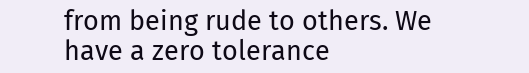from being rude to others. We have a zero tolerance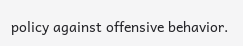policy against offensive behavior.